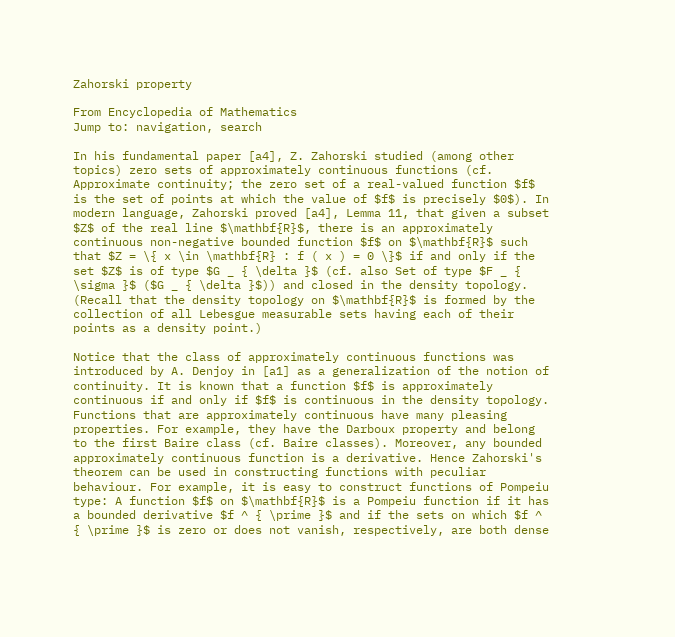Zahorski property

From Encyclopedia of Mathematics
Jump to: navigation, search

In his fundamental paper [a4], Z. Zahorski studied (among other topics) zero sets of approximately continuous functions (cf. Approximate continuity; the zero set of a real-valued function $f$ is the set of points at which the value of $f$ is precisely $0$). In modern language, Zahorski proved [a4], Lemma 11, that given a subset $Z$ of the real line $\mathbf{R}$, there is an approximately continuous non-negative bounded function $f$ on $\mathbf{R}$ such that $Z = \{ x \in \mathbf{R} : f ( x ) = 0 \}$ if and only if the set $Z$ is of type $G _ { \delta }$ (cf. also Set of type $F _ { \sigma }$ ($G _ { \delta }$)) and closed in the density topology. (Recall that the density topology on $\mathbf{R}$ is formed by the collection of all Lebesgue measurable sets having each of their points as a density point.)

Notice that the class of approximately continuous functions was introduced by A. Denjoy in [a1] as a generalization of the notion of continuity. It is known that a function $f$ is approximately continuous if and only if $f$ is continuous in the density topology. Functions that are approximately continuous have many pleasing properties. For example, they have the Darboux property and belong to the first Baire class (cf. Baire classes). Moreover, any bounded approximately continuous function is a derivative. Hence Zahorski's theorem can be used in constructing functions with peculiar behaviour. For example, it is easy to construct functions of Pompeiu type: A function $f$ on $\mathbf{R}$ is a Pompeiu function if it has a bounded derivative $f ^ { \prime }$ and if the sets on which $f ^ { \prime }$ is zero or does not vanish, respectively, are both dense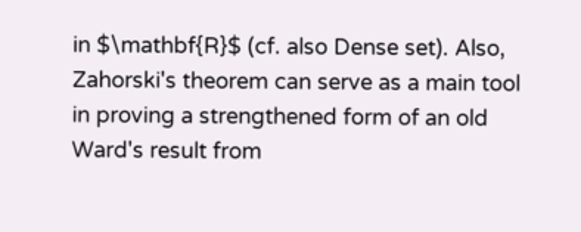in $\mathbf{R}$ (cf. also Dense set). Also, Zahorski's theorem can serve as a main tool in proving a strengthened form of an old Ward's result from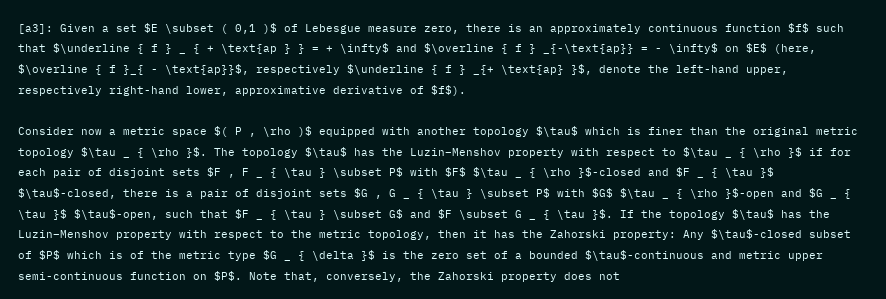[a3]: Given a set $E \subset ( 0,1 )$ of Lebesgue measure zero, there is an approximately continuous function $f$ such that $\underline { f } _ { + \text{ap } } = + \infty$ and $\overline { f } _{-\text{ap}} = - \infty$ on $E$ (here, $\overline { f }_{ - \text{ap}}$, respectively $\underline { f } _{+ \text{ap} }$, denote the left-hand upper, respectively right-hand lower, approximative derivative of $f$).

Consider now a metric space $( P , \rho )$ equipped with another topology $\tau$ which is finer than the original metric topology $\tau _ { \rho }$. The topology $\tau$ has the Luzin–Menshov property with respect to $\tau _ { \rho }$ if for each pair of disjoint sets $F , F _ { \tau } \subset P$ with $F$ $\tau _ { \rho }$-closed and $F _ { \tau }$ $\tau$-closed, there is a pair of disjoint sets $G , G _ { \tau } \subset P$ with $G$ $\tau _ { \rho }$-open and $G _ { \tau }$ $\tau$-open, such that $F _ { \tau } \subset G$ and $F \subset G _ { \tau }$. If the topology $\tau$ has the Luzin–Menshov property with respect to the metric topology, then it has the Zahorski property: Any $\tau$-closed subset of $P$ which is of the metric type $G _ { \delta }$ is the zero set of a bounded $\tau$-continuous and metric upper semi-continuous function on $P$. Note that, conversely, the Zahorski property does not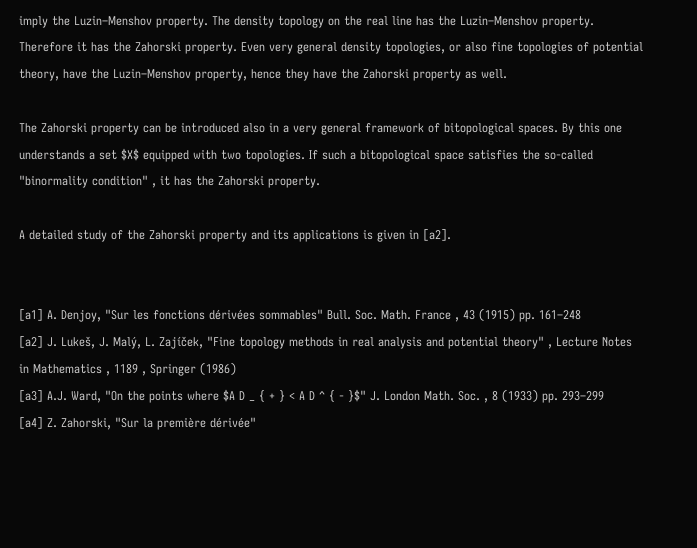imply the Luzin–Menshov property. The density topology on the real line has the Luzin–Menshov property. Therefore it has the Zahorski property. Even very general density topologies, or also fine topologies of potential theory, have the Luzin–Menshov property, hence they have the Zahorski property as well.

The Zahorski property can be introduced also in a very general framework of bitopological spaces. By this one understands a set $X$ equipped with two topologies. If such a bitopological space satisfies the so-called "binormality condition" , it has the Zahorski property.

A detailed study of the Zahorski property and its applications is given in [a2].


[a1] A. Denjoy, "Sur les fonctions dérivées sommables" Bull. Soc. Math. France , 43 (1915) pp. 161–248
[a2] J. Lukeš, J. Malý, L. Zajíček, "Fine topology methods in real analysis and potential theory" , Lecture Notes in Mathematics , 1189 , Springer (1986)
[a3] A.J. Ward, "On the points where $A D _ { + } < A D ^ { - }$" J. London Math. Soc. , 8 (1933) pp. 293–299
[a4] Z. Zahorski, "Sur la première dérivée"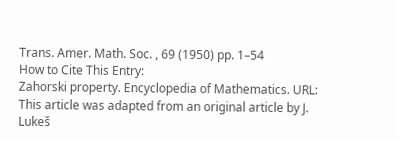Trans. Amer. Math. Soc. , 69 (1950) pp. 1–54
How to Cite This Entry:
Zahorski property. Encyclopedia of Mathematics. URL:
This article was adapted from an original article by J. Lukeš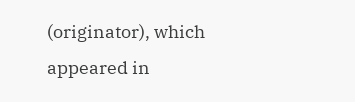(originator), which appeared in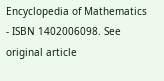Encyclopedia of Mathematics - ISBN 1402006098. See original article